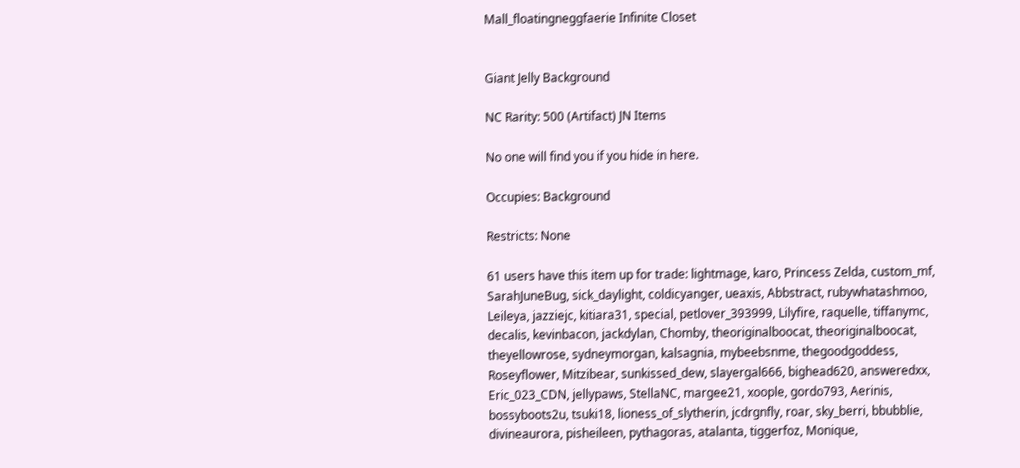Mall_floatingneggfaerie Infinite Closet


Giant Jelly Background

NC Rarity: 500 (Artifact) JN Items

No one will find you if you hide in here.

Occupies: Background

Restricts: None

61 users have this item up for trade: lightmage, karo, Princess Zelda, custom_mf, SarahJuneBug, sick_daylight, coldicyanger, ueaxis, Abbstract, rubywhatashmoo, Leileya, jazziejc, kitiara31, special, petlover_393999, Lilyfire, raquelle, tiffanymc, decalis, kevinbacon, jackdylan, Chomby, theoriginalboocat, theoriginalboocat, theyellowrose, sydneymorgan, kalsagnia, mybeebsnme, thegoodgoddess, Roseyflower, Mitzibear, sunkissed_dew, slayergal666, bighead620, answeredxx, Eric_023_CDN, jellypaws, StellaNC, margee21, xoople, gordo793, Aerinis, bossyboots2u, tsuki18, lioness_of_slytherin, jcdrgnfly, roar, sky_berri, bbubblie, divineaurora, pisheileen, pythagoras, atalanta, tiggerfoz, Monique,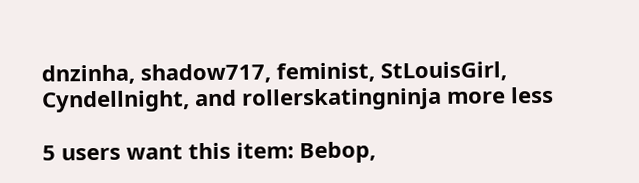dnzinha, shadow717, feminist, StLouisGirl, Cyndellnight, and rollerskatingninja more less

5 users want this item: Bebop,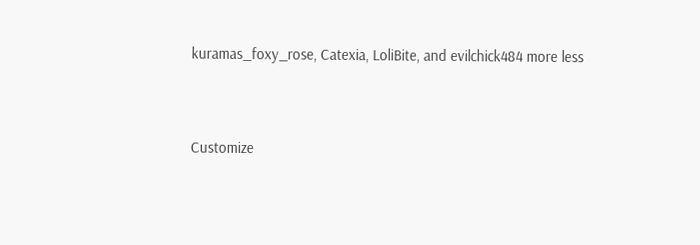kuramas_foxy_rose, Catexia, LoliBite, and evilchick484 more less


Customize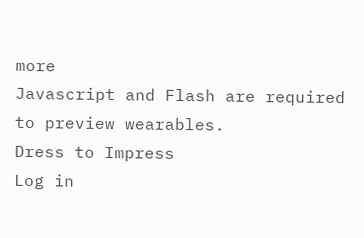more
Javascript and Flash are required to preview wearables.
Dress to Impress
Log in